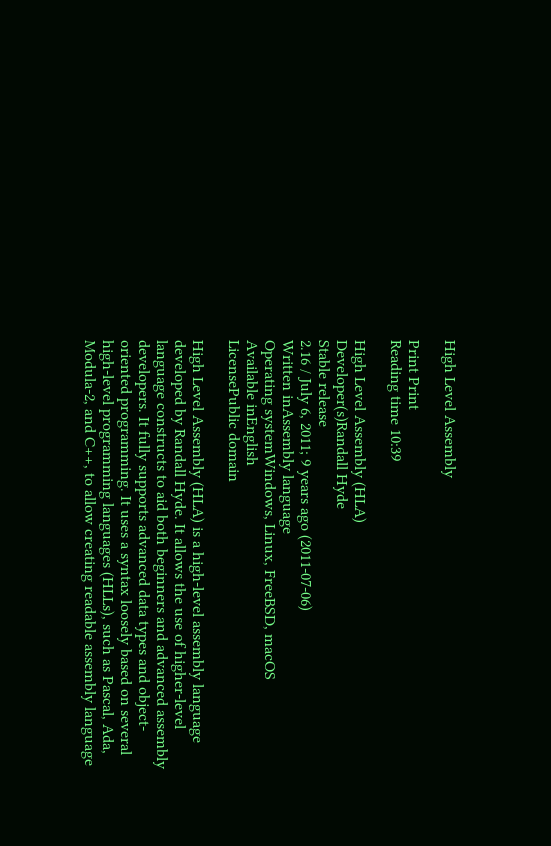High Level Assembly

Print Print
Reading time 10:39

High Level Assembly (HLA)
Developer(s)Randall Hyde
Stable release
2.16 / July 6, 2011; 9 years ago (2011-07-06)
Written inAssembly language
Operating systemWindows, Linux, FreeBSD, macOS
Available inEnglish
LicensePublic domain

High Level Assembly (HLA) is a high-level assembly language developed by Randall Hyde. It allows the use of higher-level language constructs to aid both beginners and advanced assembly developers. It fully supports advanced data types and object-oriented programming. It uses a syntax loosely based on several high-level programming languages (HLLs), such as Pascal, Ada, Modula-2, and C++, to allow creating readable assembly language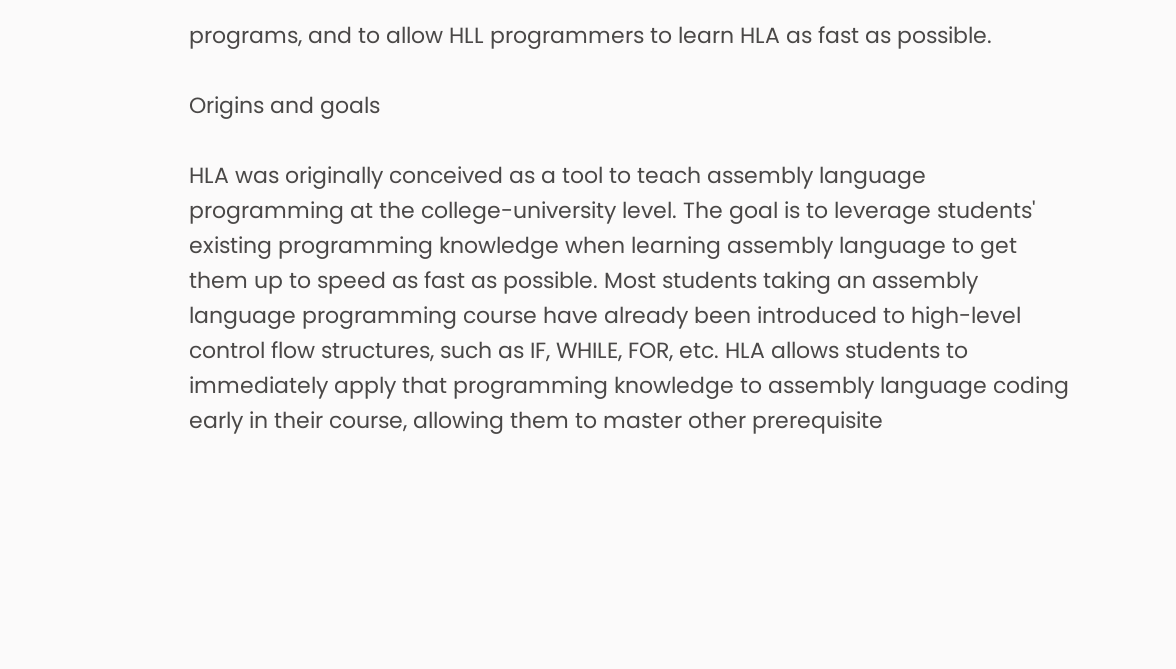programs, and to allow HLL programmers to learn HLA as fast as possible.

Origins and goals

HLA was originally conceived as a tool to teach assembly language programming at the college-university level. The goal is to leverage students' existing programming knowledge when learning assembly language to get them up to speed as fast as possible. Most students taking an assembly language programming course have already been introduced to high-level control flow structures, such as IF, WHILE, FOR, etc. HLA allows students to immediately apply that programming knowledge to assembly language coding early in their course, allowing them to master other prerequisite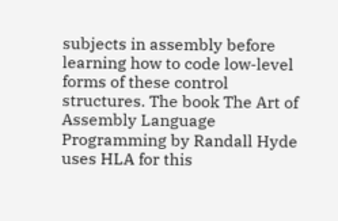subjects in assembly before learning how to code low-level forms of these control structures. The book The Art of Assembly Language Programming by Randall Hyde uses HLA for this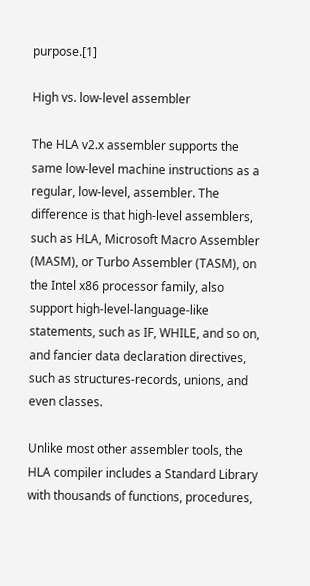purpose.[1]

High vs. low-level assembler

The HLA v2.x assembler supports the same low-level machine instructions as a regular, low-level, assembler. The difference is that high-level assemblers, such as HLA, Microsoft Macro Assembler (MASM), or Turbo Assembler (TASM), on the Intel x86 processor family, also support high-level-language-like statements, such as IF, WHILE, and so on, and fancier data declaration directives, such as structures-records, unions, and even classes.

Unlike most other assembler tools, the HLA compiler includes a Standard Library with thousands of functions, procedures,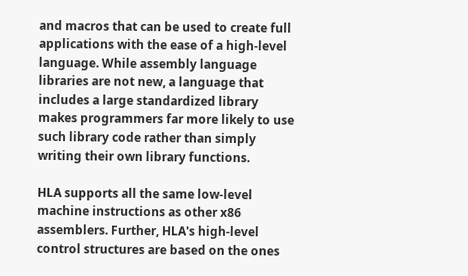and macros that can be used to create full applications with the ease of a high-level language. While assembly language libraries are not new, a language that includes a large standardized library makes programmers far more likely to use such library code rather than simply writing their own library functions.

HLA supports all the same low-level machine instructions as other x86 assemblers. Further, HLA's high-level control structures are based on the ones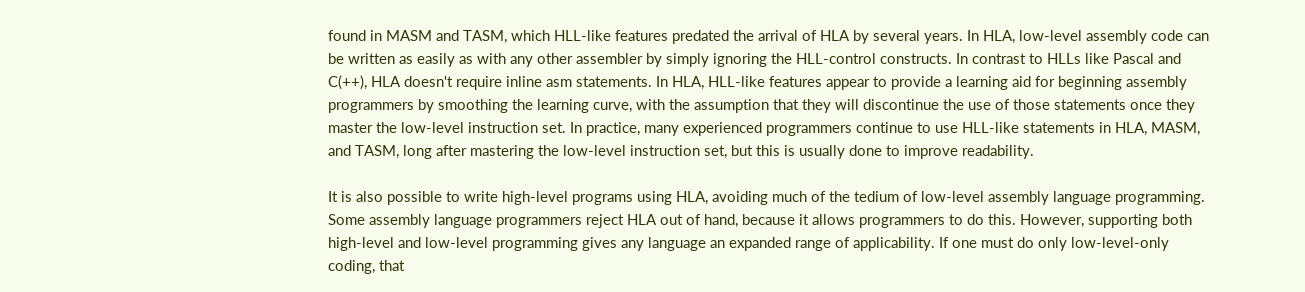found in MASM and TASM, which HLL-like features predated the arrival of HLA by several years. In HLA, low-level assembly code can be written as easily as with any other assembler by simply ignoring the HLL-control constructs. In contrast to HLLs like Pascal and C(++), HLA doesn't require inline asm statements. In HLA, HLL-like features appear to provide a learning aid for beginning assembly programmers by smoothing the learning curve, with the assumption that they will discontinue the use of those statements once they master the low-level instruction set. In practice, many experienced programmers continue to use HLL-like statements in HLA, MASM, and TASM, long after mastering the low-level instruction set, but this is usually done to improve readability.

It is also possible to write high-level programs using HLA, avoiding much of the tedium of low-level assembly language programming. Some assembly language programmers reject HLA out of hand, because it allows programmers to do this. However, supporting both high-level and low-level programming gives any language an expanded range of applicability. If one must do only low-level-only coding, that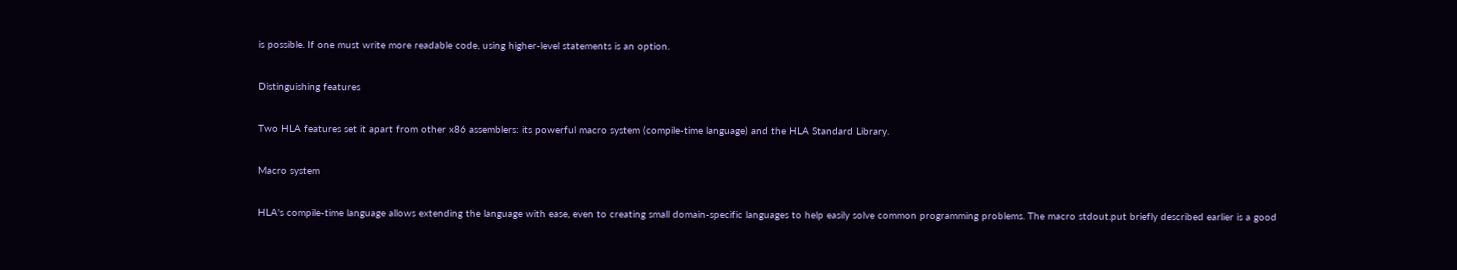is possible. If one must write more readable code, using higher-level statements is an option.

Distinguishing features

Two HLA features set it apart from other x86 assemblers: its powerful macro system (compile-time language) and the HLA Standard Library.

Macro system

HLA's compile-time language allows extending the language with ease, even to creating small domain-specific languages to help easily solve common programming problems. The macro stdout.put briefly described earlier is a good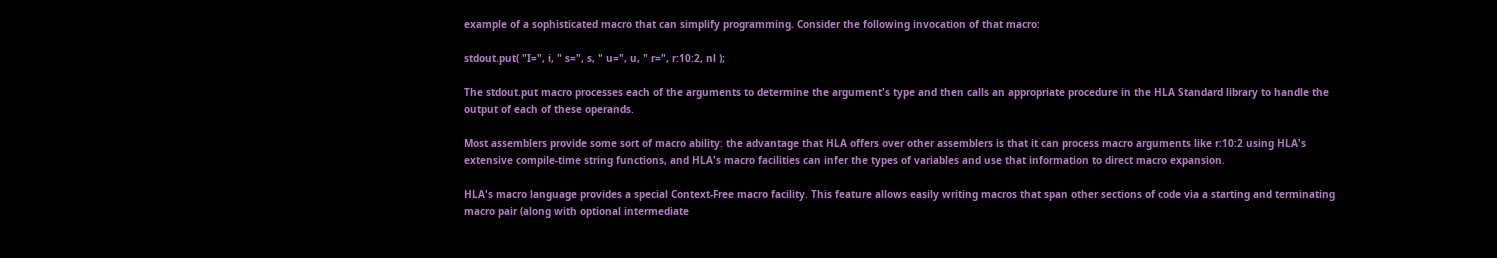example of a sophisticated macro that can simplify programming. Consider the following invocation of that macro:

stdout.put( "I=", i, " s=", s, " u=", u, " r=", r:10:2, nl );

The stdout.put macro processes each of the arguments to determine the argument's type and then calls an appropriate procedure in the HLA Standard library to handle the output of each of these operands.

Most assemblers provide some sort of macro ability: the advantage that HLA offers over other assemblers is that it can process macro arguments like r:10:2 using HLA's extensive compile-time string functions, and HLA's macro facilities can infer the types of variables and use that information to direct macro expansion.

HLA's macro language provides a special Context-Free macro facility. This feature allows easily writing macros that span other sections of code via a starting and terminating macro pair (along with optional intermediate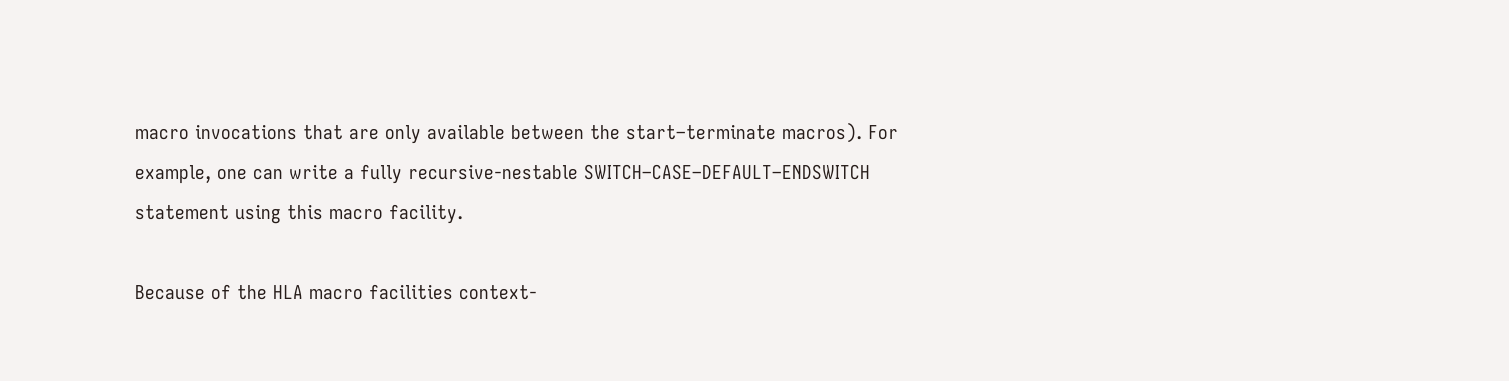macro invocations that are only available between the start–terminate macros). For example, one can write a fully recursive-nestable SWITCH–CASE–DEFAULT–ENDSWITCH statement using this macro facility.

Because of the HLA macro facilities context-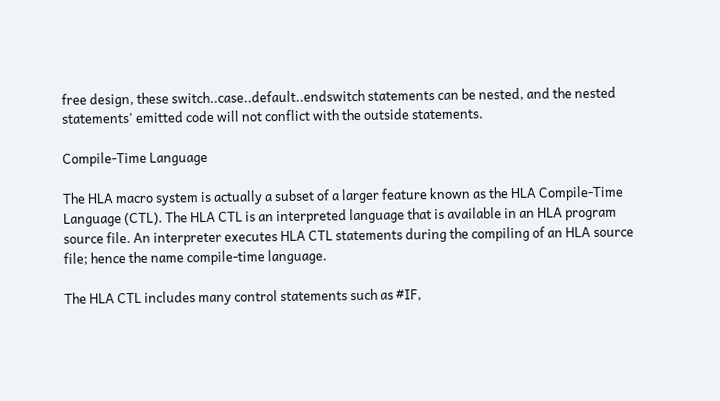free design, these switch..case..default..endswitch statements can be nested, and the nested statements' emitted code will not conflict with the outside statements.

Compile-Time Language

The HLA macro system is actually a subset of a larger feature known as the HLA Compile-Time Language (CTL). The HLA CTL is an interpreted language that is available in an HLA program source file. An interpreter executes HLA CTL statements during the compiling of an HLA source file; hence the name compile-time language.

The HLA CTL includes many control statements such as #IF,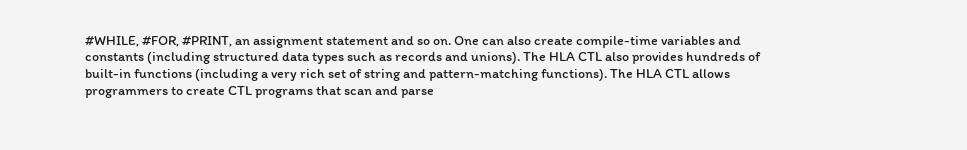#WHILE, #FOR, #PRINT, an assignment statement and so on. One can also create compile-time variables and constants (including structured data types such as records and unions). The HLA CTL also provides hundreds of built-in functions (including a very rich set of string and pattern-matching functions). The HLA CTL allows programmers to create CTL programs that scan and parse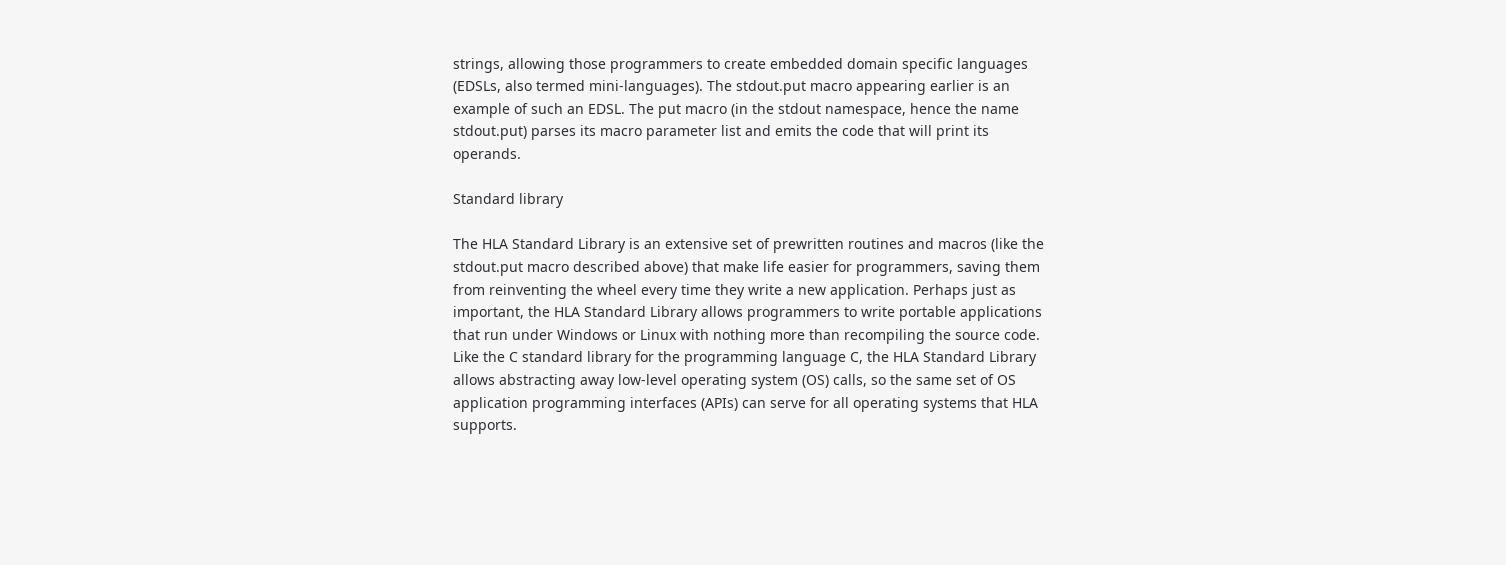strings, allowing those programmers to create embedded domain specific languages (EDSLs, also termed mini-languages). The stdout.put macro appearing earlier is an example of such an EDSL. The put macro (in the stdout namespace, hence the name stdout.put) parses its macro parameter list and emits the code that will print its operands.

Standard library

The HLA Standard Library is an extensive set of prewritten routines and macros (like the stdout.put macro described above) that make life easier for programmers, saving them from reinventing the wheel every time they write a new application. Perhaps just as important, the HLA Standard Library allows programmers to write portable applications that run under Windows or Linux with nothing more than recompiling the source code. Like the C standard library for the programming language C, the HLA Standard Library allows abstracting away low-level operating system (OS) calls, so the same set of OS application programming interfaces (APIs) can serve for all operating systems that HLA supports.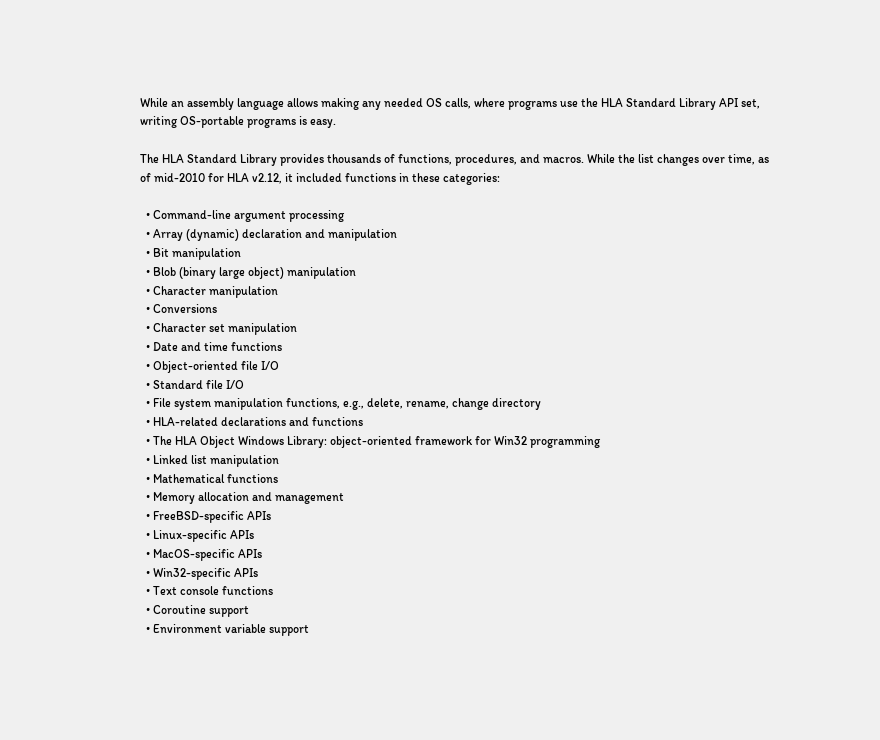While an assembly language allows making any needed OS calls, where programs use the HLA Standard Library API set, writing OS-portable programs is easy.

The HLA Standard Library provides thousands of functions, procedures, and macros. While the list changes over time, as of mid-2010 for HLA v2.12, it included functions in these categories:

  • Command-line argument processing
  • Array (dynamic) declaration and manipulation
  • Bit manipulation
  • Blob (binary large object) manipulation
  • Character manipulation
  • Conversions
  • Character set manipulation
  • Date and time functions
  • Object-oriented file I/O
  • Standard file I/O
  • File system manipulation functions, e.g., delete, rename, change directory
  • HLA-related declarations and functions
  • The HLA Object Windows Library: object-oriented framework for Win32 programming
  • Linked list manipulation
  • Mathematical functions
  • Memory allocation and management
  • FreeBSD-specific APIs
  • Linux-specific APIs
  • MacOS-specific APIs
  • Win32-specific APIs
  • Text console functions
  • Coroutine support
  • Environment variable support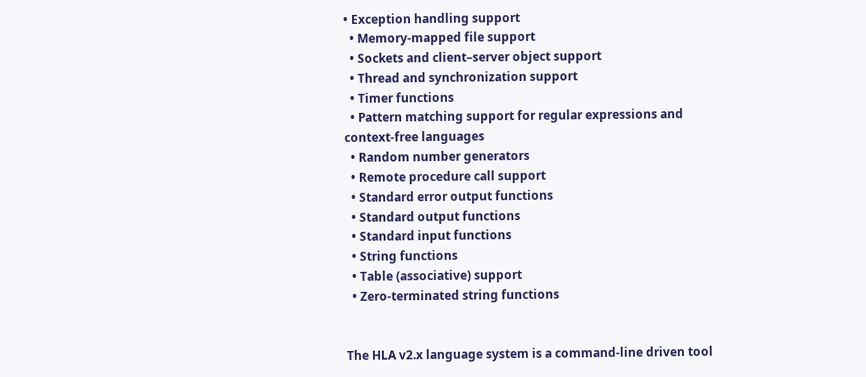• Exception handling support
  • Memory-mapped file support
  • Sockets and client–server object support
  • Thread and synchronization support
  • Timer functions
  • Pattern matching support for regular expressions and context-free languages
  • Random number generators
  • Remote procedure call support
  • Standard error output functions
  • Standard output functions
  • Standard input functions
  • String functions
  • Table (associative) support
  • Zero-terminated string functions


The HLA v2.x language system is a command-line driven tool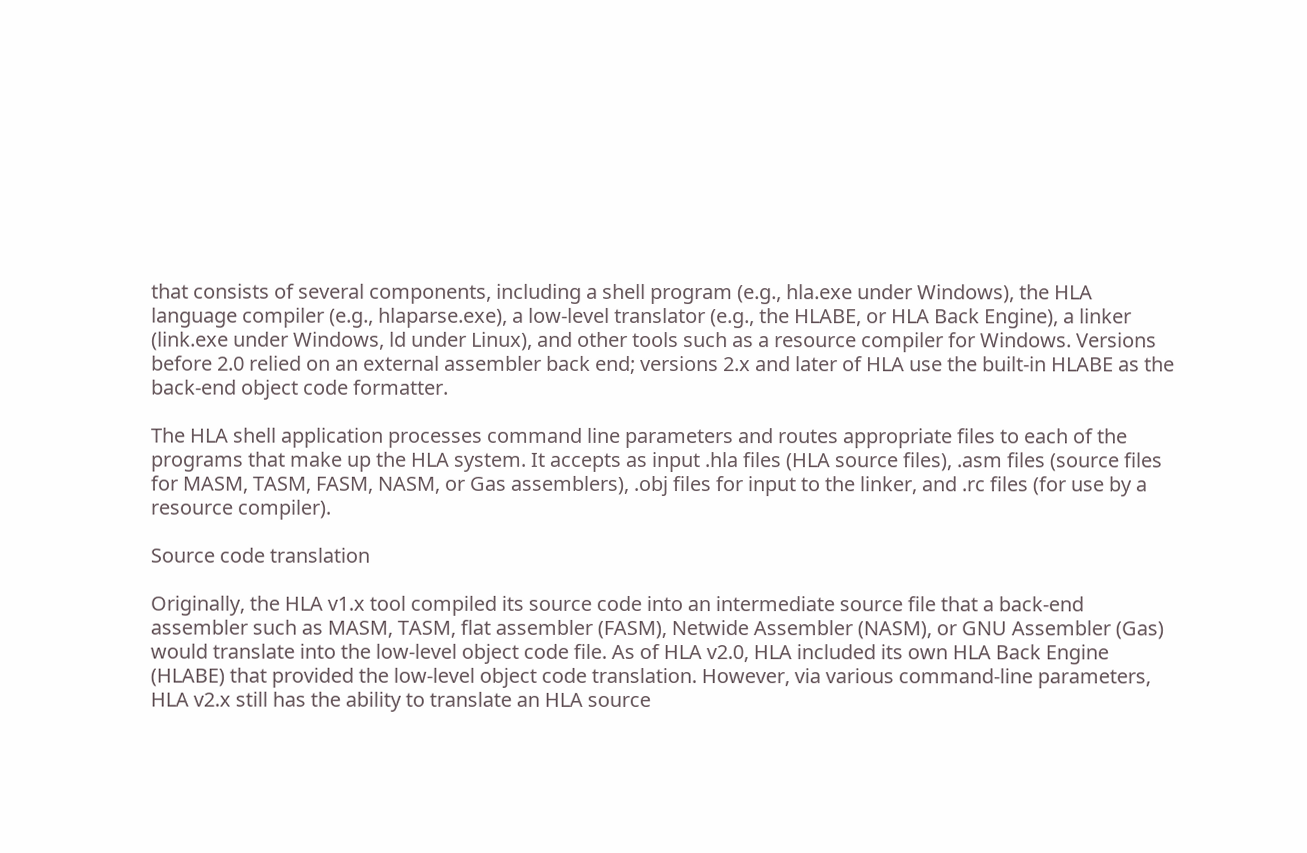that consists of several components, including a shell program (e.g., hla.exe under Windows), the HLA language compiler (e.g., hlaparse.exe), a low-level translator (e.g., the HLABE, or HLA Back Engine), a linker (link.exe under Windows, ld under Linux), and other tools such as a resource compiler for Windows. Versions before 2.0 relied on an external assembler back end; versions 2.x and later of HLA use the built-in HLABE as the back-end object code formatter.

The HLA shell application processes command line parameters and routes appropriate files to each of the programs that make up the HLA system. It accepts as input .hla files (HLA source files), .asm files (source files for MASM, TASM, FASM, NASM, or Gas assemblers), .obj files for input to the linker, and .rc files (for use by a resource compiler).

Source code translation

Originally, the HLA v1.x tool compiled its source code into an intermediate source file that a back-end assembler such as MASM, TASM, flat assembler (FASM), Netwide Assembler (NASM), or GNU Assembler (Gas) would translate into the low-level object code file. As of HLA v2.0, HLA included its own HLA Back Engine (HLABE) that provided the low-level object code translation. However, via various command-line parameters, HLA v2.x still has the ability to translate an HLA source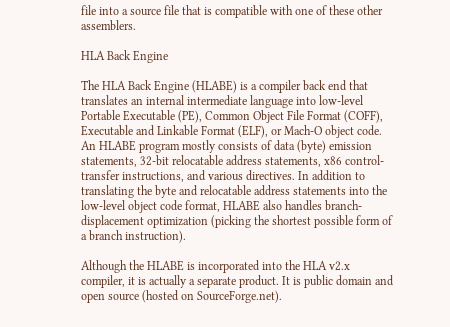file into a source file that is compatible with one of these other assemblers.

HLA Back Engine

The HLA Back Engine (HLABE) is a compiler back end that translates an internal intermediate language into low-level Portable Executable (PE), Common Object File Format (COFF), Executable and Linkable Format (ELF), or Mach-O object code. An HLABE program mostly consists of data (byte) emission statements, 32-bit relocatable address statements, x86 control-transfer instructions, and various directives. In addition to translating the byte and relocatable address statements into the low-level object code format, HLABE also handles branch-displacement optimization (picking the shortest possible form of a branch instruction).

Although the HLABE is incorporated into the HLA v2.x compiler, it is actually a separate product. It is public domain and open source (hosted on SourceForge.net).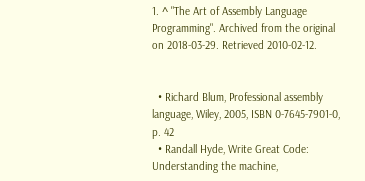1. ^ "The Art of Assembly Language Programming". Archived from the original on 2018-03-29. Retrieved 2010-02-12.


  • Richard Blum, Professional assembly language, Wiley, 2005, ISBN 0-7645-7901-0, p. 42
  • Randall Hyde, Write Great Code: Understanding the machine,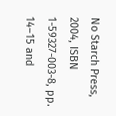No Starch Press, 2004, ISBN 1-59327-003-8, pp. 14–15 and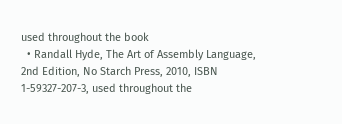used throughout the book
  • Randall Hyde, The Art of Assembly Language, 2nd Edition, No Starch Press, 2010, ISBN 1-59327-207-3, used throughout the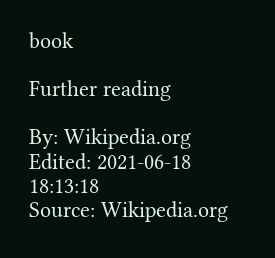book

Further reading

By: Wikipedia.org
Edited: 2021-06-18 18:13:18
Source: Wikipedia.org